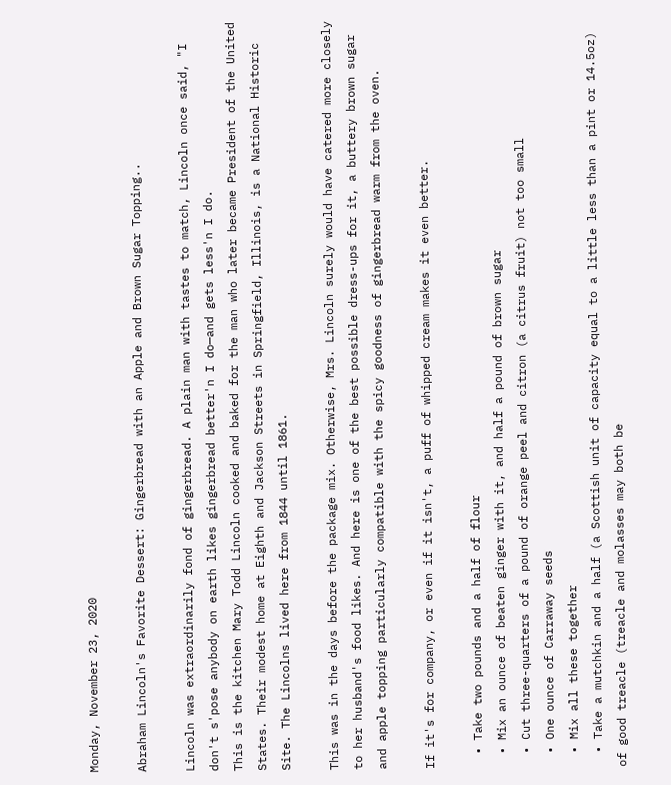Monday, November 23, 2020

Abraham Lincoln's Favorite Dessert: Gingerbread with an Apple and Brown Sugar Topping..

Lincoln was extraordinarily fond of gingerbread. A plain man with tastes to match, Lincoln once said, "I don't s'pose anybody on earth likes gingerbread better'n I do—and gets less'n I do.
This is the kitchen Mary Todd Lincoln cooked and baked for the man who later became President of the United States. Their modest home at Eighth and Jackson Streets in Springfield, Illinois, is a National Historic Site. The Lincolns lived here from 1844 until 1861.

This was in the days before the package mix. Otherwise, Mrs. Lincoln surely would have catered more closely to her husband's food likes. And here is one of the best possible dress-ups for it, a buttery brown sugar and apple topping particularly compatible with the spicy goodness of gingerbread warm from the oven.

If it's for company, or even if it isn't, a puff of whipped cream makes it even better.

  • Take two pounds and a half of flour
  • Mix an ounce of beaten ginger with it, and half a pound of brown sugar
  • Cut three-quarters of a pound of orange peel and citron (a citrus fruit) not too small
  • One ounce of Carraway seeds
  • Mix all these together
  • Take a mutchkin and a half (a Scottish unit of capacity equal to a little less than a pint or 14.5oz) of good treacle (treacle and molasses may both be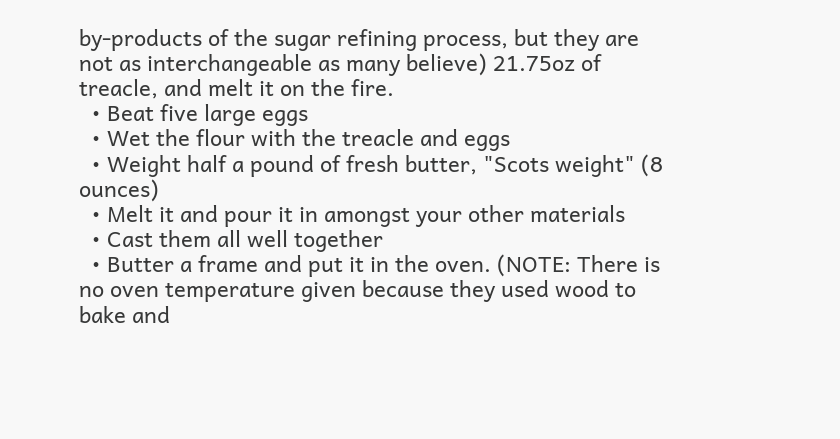by-products of the sugar refining process, but they are not as interchangeable as many believe) 21.75oz of treacle, and melt it on the fire.
  • Beat five large eggs
  • Wet the flour with the treacle and eggs
  • Weight half a pound of fresh butter, "Scots weight" (8 ounces)
  • Melt it and pour it in amongst your other materials
  • Cast them all well together
  • Butter a frame and put it in the oven. (NOTE: There is no oven temperature given because they used wood to bake and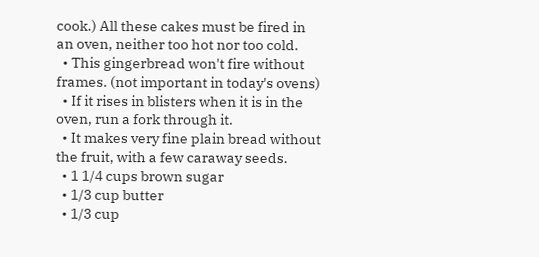cook.) All these cakes must be fired in an oven, neither too hot nor too cold.
  • This gingerbread won't fire without frames. (not important in today's ovens)
  • If it rises in blisters when it is in the oven, run a fork through it.
  • It makes very fine plain bread without the fruit, with a few caraway seeds.
  • 1 1/4 cups brown sugar
  • 1/3 cup butter
  • 1/3 cup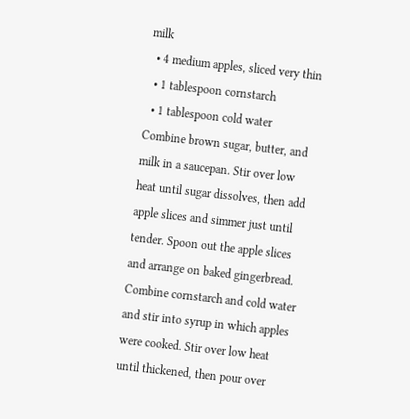milk
  • 4 medium apples, sliced very thin
  • 1 tablespoon cornstarch
  • 1 tablespoon cold water
Combine brown sugar, butter, and milk in a saucepan. Stir over low heat until sugar dissolves, then add apple slices and simmer just until tender. Spoon out the apple slices and arrange on baked gingerbread. Combine cornstarch and cold water and stir into syrup in which apples were cooked. Stir over low heat until thickened, then pour over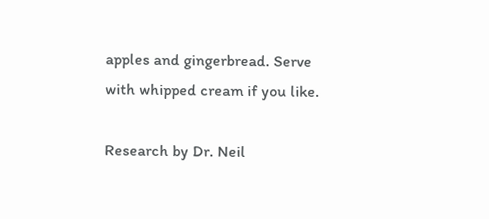apples and gingerbread. Serve with whipped cream if you like.

Research by Dr. Neil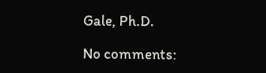Gale, Ph.D.

No comments: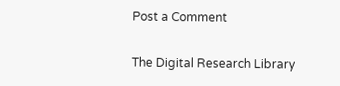Post a Comment

The Digital Research Library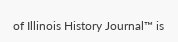of Illinois History Journal™ is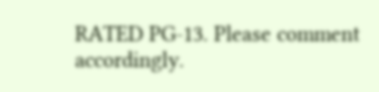RATED PG-13. Please comment accordingly.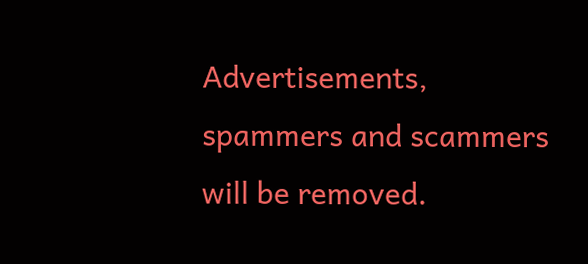Advertisements, spammers and scammers will be removed.